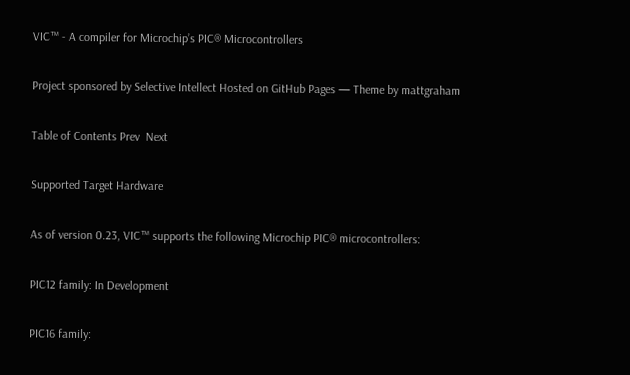VIC™ - A compiler for Microchip’s PIC® Microcontrollers

Project sponsored by Selective Intellect Hosted on GitHub Pages — Theme by mattgraham

Table of Contents Prev  Next

Supported Target Hardware

As of version 0.23, VIC™ supports the following Microchip PIC® microcontrollers:

PIC12 family: In Development

PIC16 family: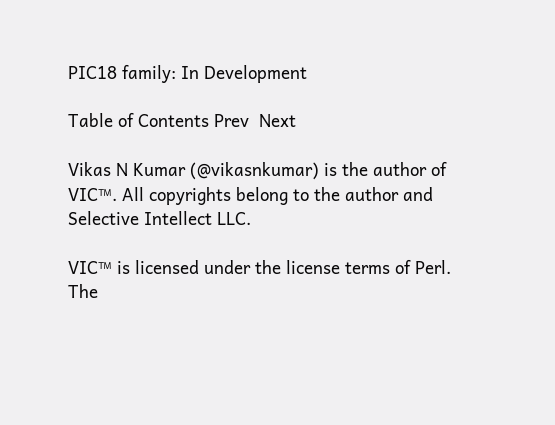PIC18 family: In Development

Table of Contents Prev  Next

Vikas N Kumar (@vikasnkumar) is the author of VIC™. All copyrights belong to the author and Selective Intellect LLC.

VIC™ is licensed under the license terms of Perl.
The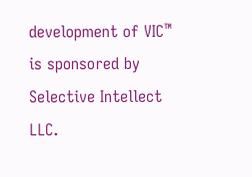development of VIC™ is sponsored by Selective Intellect LLC.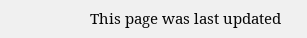This page was last updated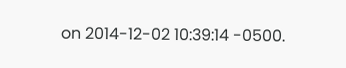on 2014-12-02 10:39:14 -0500.